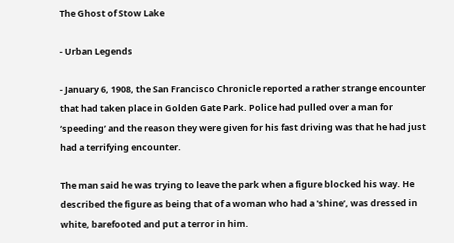The Ghost of Stow Lake

- Urban Legends

- January 6, 1908, the San Francisco Chronicle reported a rather strange encounter that had taken place in Golden Gate Park. Police had pulled over a man for ‘speeding’ and the reason they were given for his fast driving was that he had just had a terrifying encounter.

The man said he was trying to leave the park when a figure blocked his way. He described the figure as being that of a woman who had a 'shine’, was dressed in white, barefooted and put a terror in him.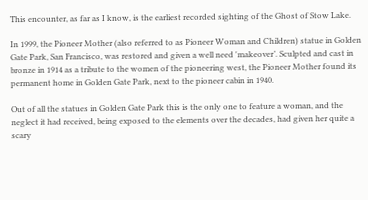This encounter, as far as I know, is the earliest recorded sighting of the Ghost of Stow Lake.

In 1999, the Pioneer Mother (also referred to as Pioneer Woman and Children) statue in Golden Gate Park, San Francisco, was restored and given a well need 'makeover’. Sculpted and cast in bronze in 1914 as a tribute to the women of the pioneering west, the Pioneer Mother found its permanent home in Golden Gate Park, next to the pioneer cabin in 1940.

Out of all the statues in Golden Gate Park this is the only one to feature a woman, and the neglect it had received, being exposed to the elements over the decades, had given her quite a scary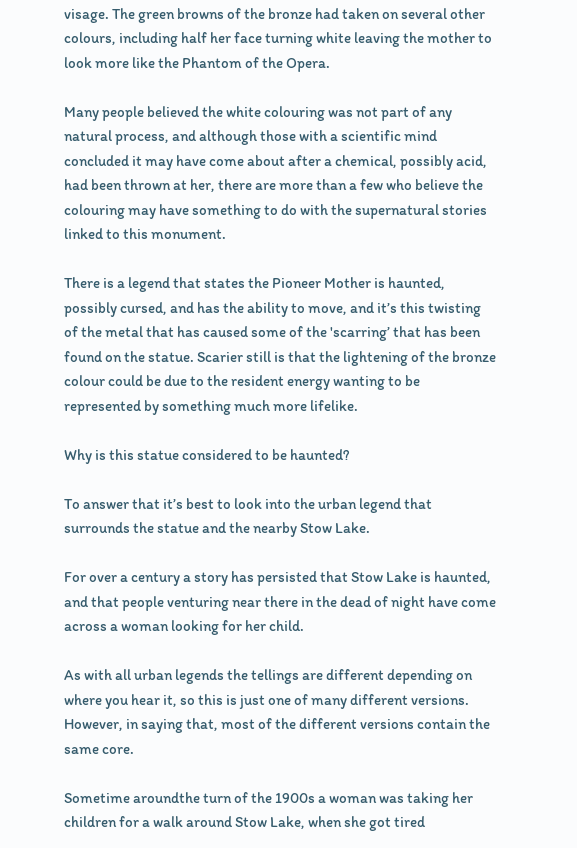visage. The green browns of the bronze had taken on several other colours, including half her face turning white leaving the mother to look more like the Phantom of the Opera.

Many people believed the white colouring was not part of any natural process, and although those with a scientific mind concluded it may have come about after a chemical, possibly acid, had been thrown at her, there are more than a few who believe the colouring may have something to do with the supernatural stories linked to this monument.

There is a legend that states the Pioneer Mother is haunted, possibly cursed, and has the ability to move, and it’s this twisting of the metal that has caused some of the 'scarring’ that has been found on the statue. Scarier still is that the lightening of the bronze colour could be due to the resident energy wanting to be represented by something much more lifelike.

Why is this statue considered to be haunted?

To answer that it’s best to look into the urban legend that surrounds the statue and the nearby Stow Lake.

For over a century a story has persisted that Stow Lake is haunted, and that people venturing near there in the dead of night have come across a woman looking for her child.

As with all urban legends the tellings are different depending on where you hear it, so this is just one of many different versions. However, in saying that, most of the different versions contain the same core.

Sometime aroundthe turn of the 1900s a woman was taking her children for a walk around Stow Lake, when she got tired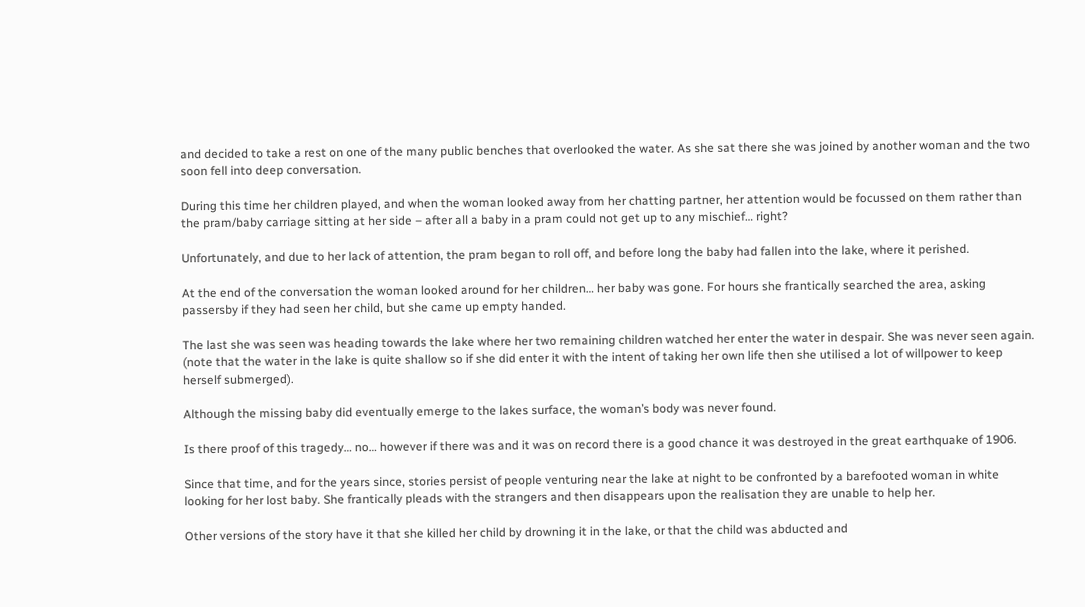and decided to take a rest on one of the many public benches that overlooked the water. As she sat there she was joined by another woman and the two soon fell into deep conversation.

During this time her children played, and when the woman looked away from her chatting partner, her attention would be focussed on them rather than the pram/baby carriage sitting at her side – after all a baby in a pram could not get up to any mischief… right?

Unfortunately, and due to her lack of attention, the pram began to roll off, and before long the baby had fallen into the lake, where it perished.

At the end of the conversation the woman looked around for her children… her baby was gone. For hours she frantically searched the area, asking passersby if they had seen her child, but she came up empty handed.

The last she was seen was heading towards the lake where her two remaining children watched her enter the water in despair. She was never seen again. (note that the water in the lake is quite shallow so if she did enter it with the intent of taking her own life then she utilised a lot of willpower to keep herself submerged).

Although the missing baby did eventually emerge to the lakes surface, the woman’s body was never found.

Is there proof of this tragedy… no… however if there was and it was on record there is a good chance it was destroyed in the great earthquake of 1906.

Since that time, and for the years since, stories persist of people venturing near the lake at night to be confronted by a barefooted woman in white looking for her lost baby. She frantically pleads with the strangers and then disappears upon the realisation they are unable to help her.

Other versions of the story have it that she killed her child by drowning it in the lake, or that the child was abducted and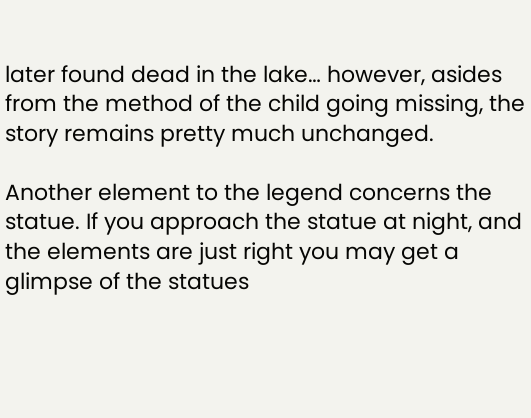later found dead in the lake… however, asides from the method of the child going missing, the story remains pretty much unchanged.

Another element to the legend concerns the statue. If you approach the statue at night, and the elements are just right you may get a glimpse of the statues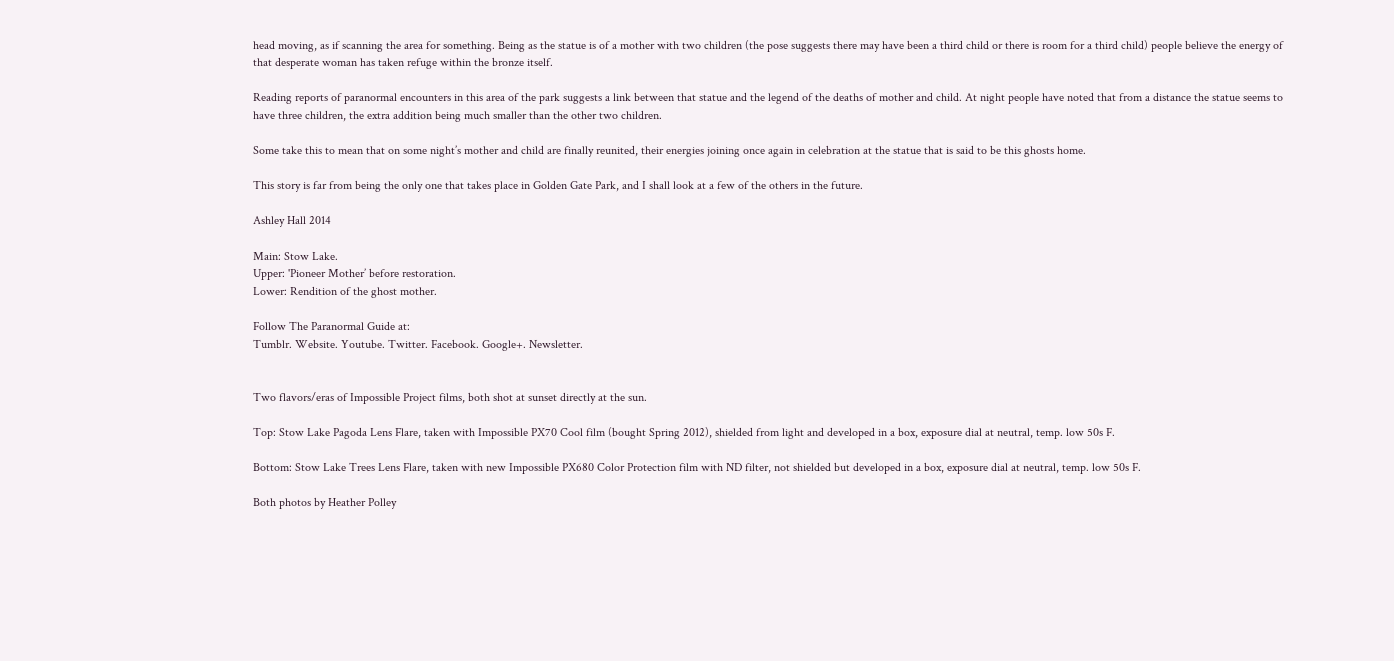head moving, as if scanning the area for something. Being as the statue is of a mother with two children (the pose suggests there may have been a third child or there is room for a third child) people believe the energy of that desperate woman has taken refuge within the bronze itself.

Reading reports of paranormal encounters in this area of the park suggests a link between that statue and the legend of the deaths of mother and child. At night people have noted that from a distance the statue seems to have three children, the extra addition being much smaller than the other two children.

Some take this to mean that on some night’s mother and child are finally reunited, their energies joining once again in celebration at the statue that is said to be this ghosts home.

This story is far from being the only one that takes place in Golden Gate Park, and I shall look at a few of the others in the future.

Ashley Hall 2014

Main: Stow Lake.
Upper: 'Pioneer Mother’ before restoration.
Lower: Rendition of the ghost mother.

Follow The Paranormal Guide at:
Tumblr. Website. Youtube. Twitter. Facebook. Google+. Newsletter.


Two flavors/eras of Impossible Project films, both shot at sunset directly at the sun.

Top: Stow Lake Pagoda Lens Flare, taken with Impossible PX70 Cool film (bought Spring 2012), shielded from light and developed in a box, exposure dial at neutral, temp. low 50s F.

Bottom: Stow Lake Trees Lens Flare, taken with new Impossible PX680 Color Protection film with ND filter, not shielded but developed in a box, exposure dial at neutral, temp. low 50s F.

Both photos by Heather Polley